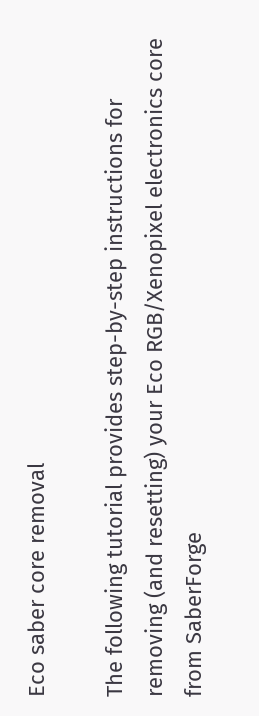Eco saber core removal

The following tutorial provides step-by-step instructions for removing (and resetting) your Eco RGB/Xenopixel electronics core from SaberForge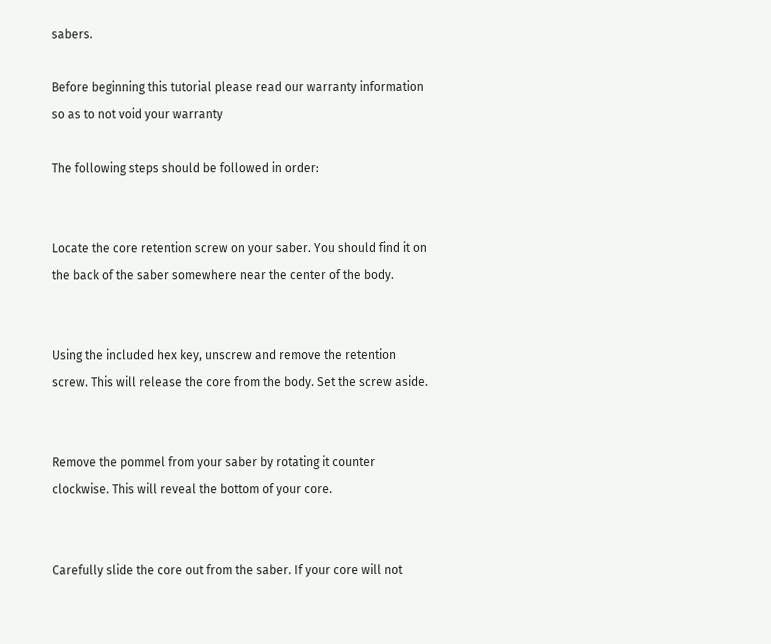sabers.

Before beginning this tutorial please read our warranty information so as to not void your warranty

The following steps should be followed in order:


Locate the core retention screw on your saber. You should find it on the back of the saber somewhere near the center of the body.


Using the included hex key, unscrew and remove the retention screw. This will release the core from the body. Set the screw aside.


Remove the pommel from your saber by rotating it counter clockwise. This will reveal the bottom of your core.


Carefully slide the core out from the saber. If your core will not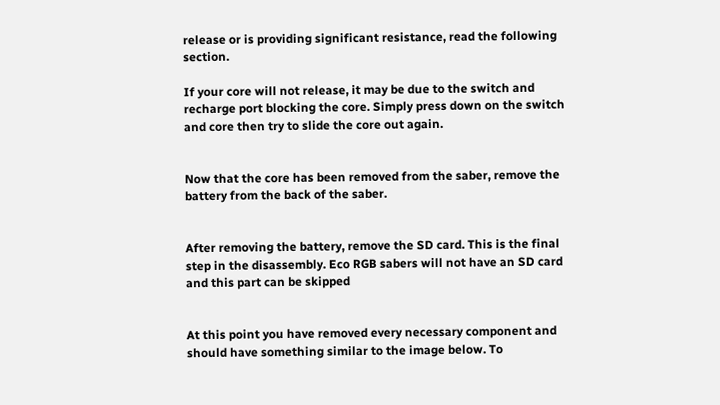release or is providing significant resistance, read the following section.

If your core will not release, it may be due to the switch and recharge port blocking the core. Simply press down on the switch and core then try to slide the core out again.


Now that the core has been removed from the saber, remove the battery from the back of the saber.


After removing the battery, remove the SD card. This is the final step in the disassembly. Eco RGB sabers will not have an SD card and this part can be skipped


At this point you have removed every necessary component and should have something similar to the image below. To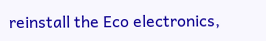reinstall the Eco electronics,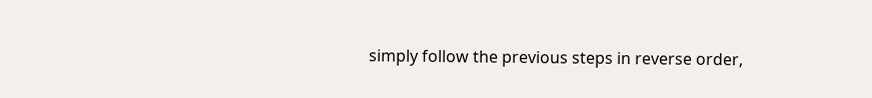simply follow the previous steps in reverse order,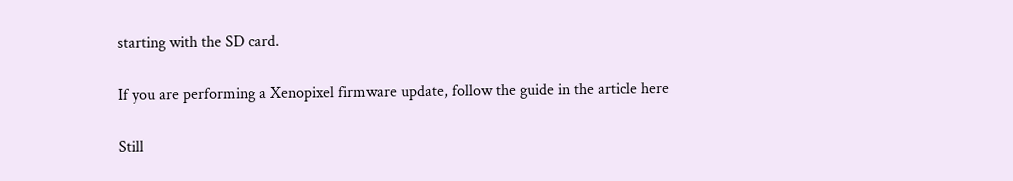starting with the SD card.

If you are performing a Xenopixel firmware update, follow the guide in the article here

Still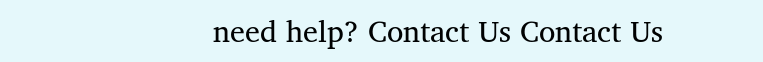need help? Contact Us Contact Us